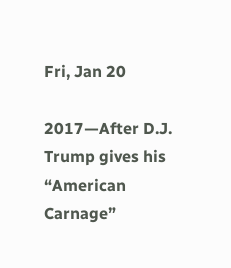Fri, Jan 20

2017—After D.J. Trump gives his “American Carnage”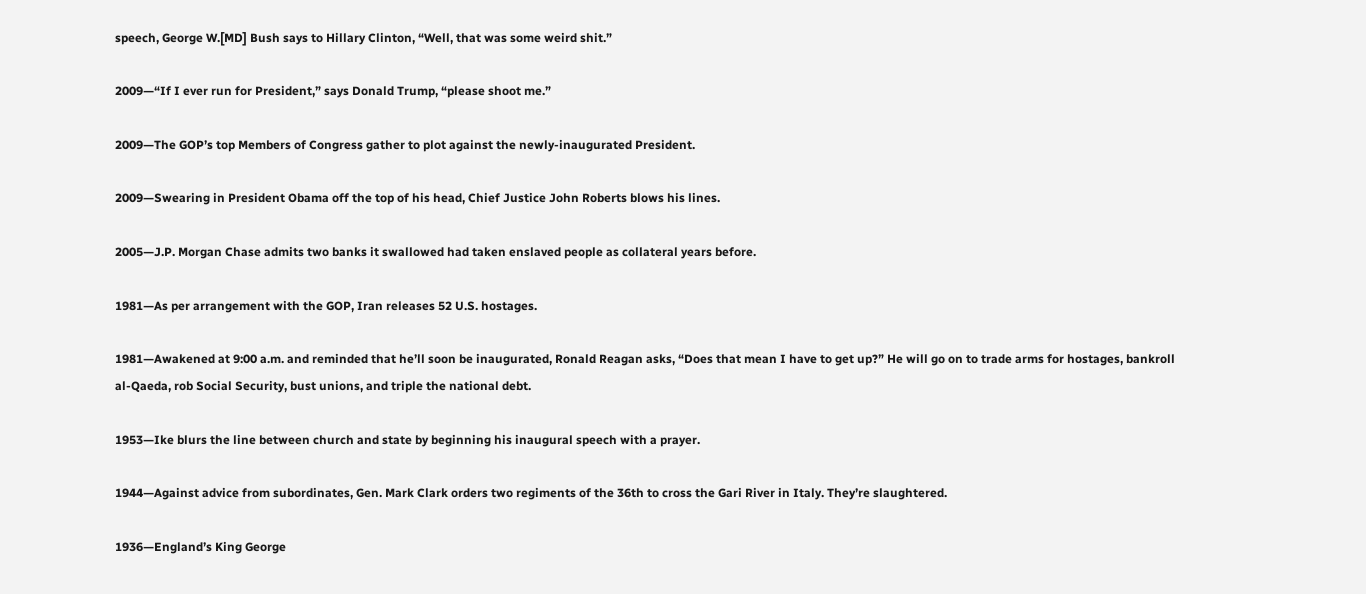speech, George W.[MD] Bush says to Hillary Clinton, “Well, that was some weird shit.”

2009—“If I ever run for President,” says Donald Trump, “please shoot me.”

2009—The GOP’s top Members of Congress gather to plot against the newly-inaugurated President.

2009—Swearing in President Obama off the top of his head, Chief Justice John Roberts blows his lines.

2005—J.P. Morgan Chase admits two banks it swallowed had taken enslaved people as collateral years before.

1981—As per arrangement with the GOP, Iran releases 52 U.S. hostages.

1981—Awakened at 9:00 a.m. and reminded that he’ll soon be inaugurated, Ronald Reagan asks, “Does that mean I have to get up?” He will go on to trade arms for hostages, bankroll al-Qaeda, rob Social Security, bust unions, and triple the national debt.

1953—Ike blurs the line between church and state by beginning his inaugural speech with a prayer.

1944—Against advice from subordinates, Gen. Mark Clark orders two regiments of the 36th to cross the Gari River in Italy. They’re slaughtered.

1936—England’s King George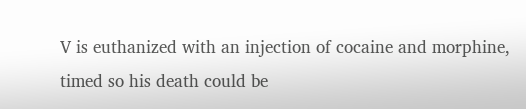V is euthanized with an injection of cocaine and morphine, timed so his death could be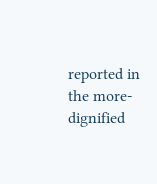reported in the more-dignified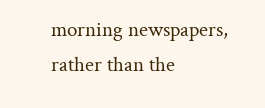morning newspapers, rather than the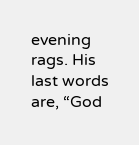evening rags. His last words are, “God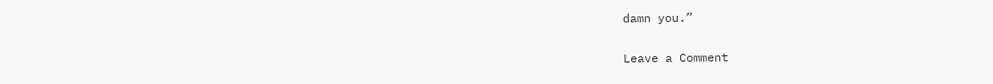damn you.”

Leave a Comment